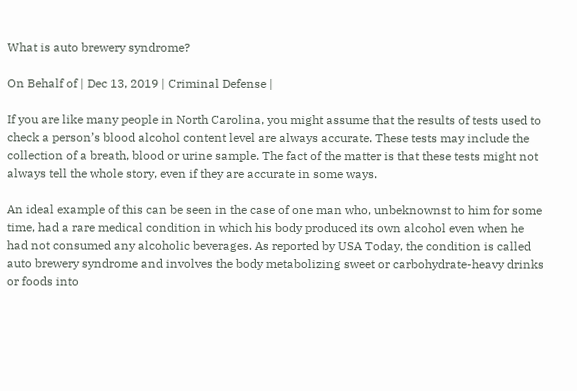What is auto brewery syndrome?

On Behalf of | Dec 13, 2019 | Criminal Defense |

If you are like many people in North Carolina, you might assume that the results of tests used to check a person’s blood alcohol content level are always accurate. These tests may include the collection of a breath, blood or urine sample. The fact of the matter is that these tests might not always tell the whole story, even if they are accurate in some ways.

An ideal example of this can be seen in the case of one man who, unbeknownst to him for some time, had a rare medical condition in which his body produced its own alcohol even when he had not consumed any alcoholic beverages. As reported by USA Today, the condition is called auto brewery syndrome and involves the body metabolizing sweet or carbohydrate-heavy drinks or foods into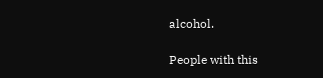alcohol.

People with this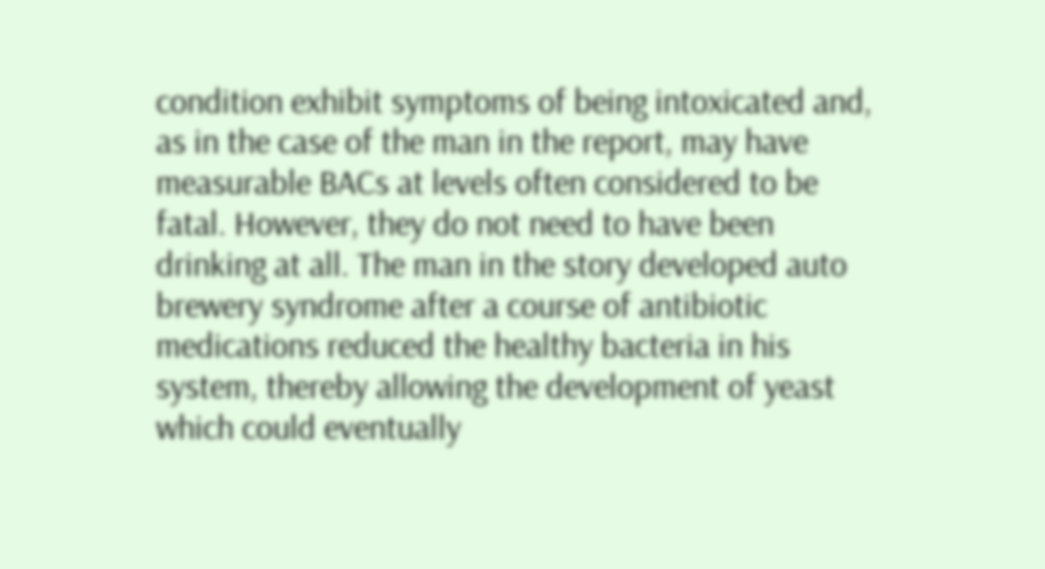condition exhibit symptoms of being intoxicated and, as in the case of the man in the report, may have measurable BACs at levels often considered to be fatal. However, they do not need to have been drinking at all. The man in the story developed auto brewery syndrome after a course of antibiotic medications reduced the healthy bacteria in his system, thereby allowing the development of yeast which could eventually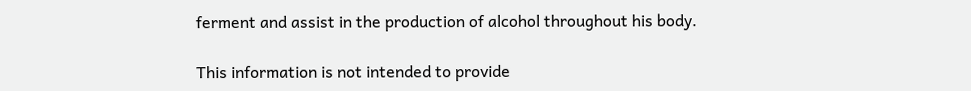ferment and assist in the production of alcohol throughout his body.

This information is not intended to provide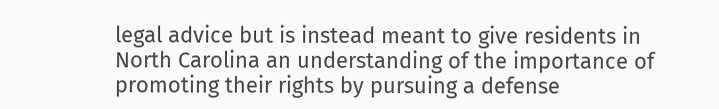legal advice but is instead meant to give residents in North Carolina an understanding of the importance of promoting their rights by pursuing a defense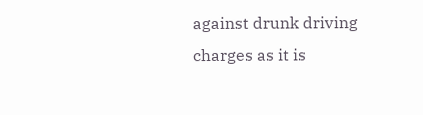against drunk driving charges as it is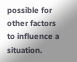possible for other factors to influence a situation.